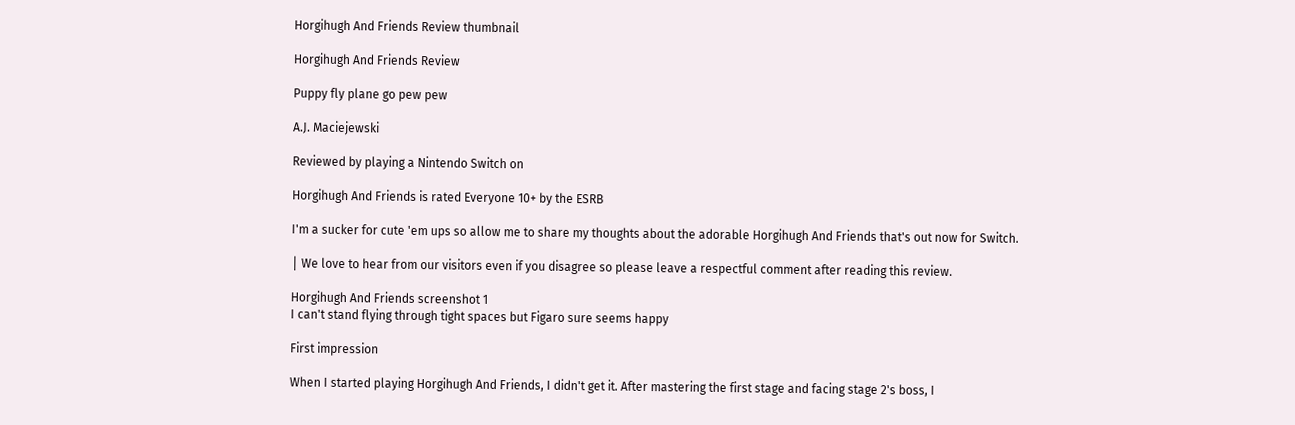Horgihugh And Friends Review thumbnail

Horgihugh And Friends Review

Puppy fly plane go pew pew

A.J. Maciejewski

Reviewed by playing a Nintendo Switch on

Horgihugh And Friends is rated Everyone 10+ by the ESRB

I'm a sucker for cute 'em ups so allow me to share my thoughts about the adorable Horgihugh And Friends that's out now for Switch.

│ We love to hear from our visitors even if you disagree so please leave a respectful comment after reading this review.

Horgihugh And Friends screenshot 1
I can't stand flying through tight spaces but Figaro sure seems happy

First impression

When I started playing Horgihugh And Friends, I didn't get it. After mastering the first stage and facing stage 2's boss, I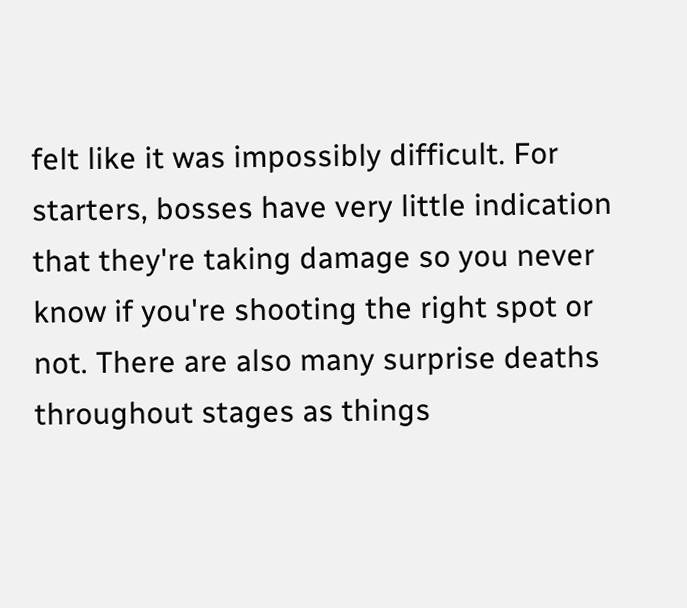felt like it was impossibly difficult. For starters, bosses have very little indication that they're taking damage so you never know if you're shooting the right spot or not. There are also many surprise deaths throughout stages as things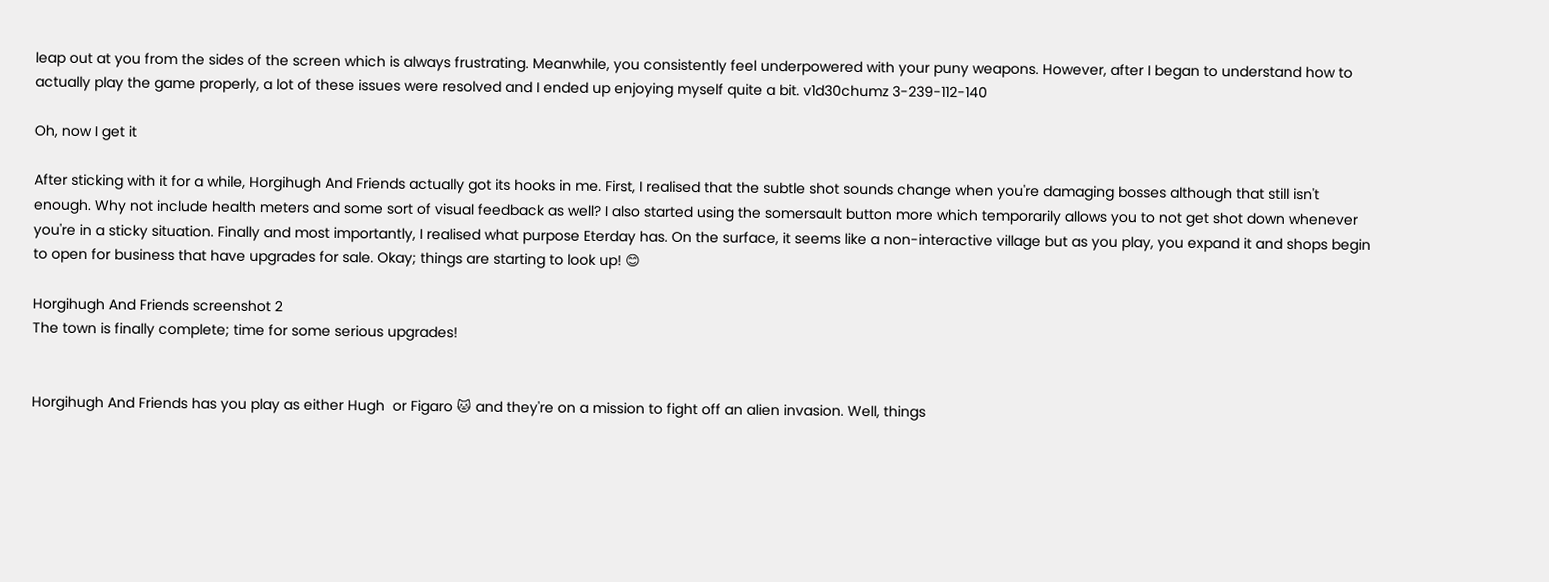leap out at you from the sides of the screen which is always frustrating. Meanwhile, you consistently feel underpowered with your puny weapons. However, after I began to understand how to actually play the game properly, a lot of these issues were resolved and I ended up enjoying myself quite a bit. v1d30chumz 3-239-112-140

Oh, now I get it

After sticking with it for a while, Horgihugh And Friends actually got its hooks in me. First, I realised that the subtle shot sounds change when you're damaging bosses although that still isn't enough. Why not include health meters and some sort of visual feedback as well? I also started using the somersault button more which temporarily allows you to not get shot down whenever you're in a sticky situation. Finally and most importantly, I realised what purpose Eterday has. On the surface, it seems like a non-interactive village but as you play, you expand it and shops begin to open for business that have upgrades for sale. Okay; things are starting to look up! 😊

Horgihugh And Friends screenshot 2
The town is finally complete; time for some serious upgrades!


Horgihugh And Friends has you play as either Hugh  or Figaro 🐱 and they're on a mission to fight off an alien invasion. Well, things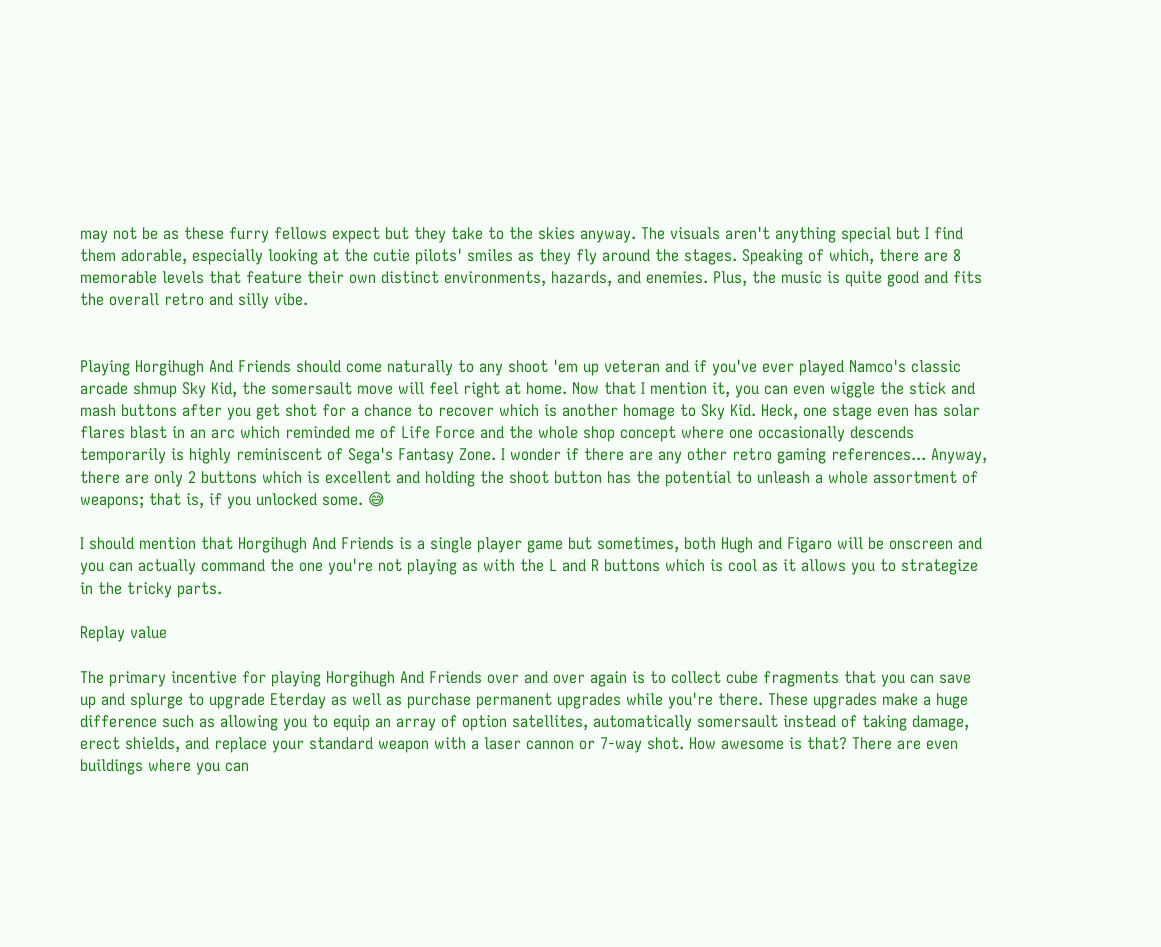may not be as these furry fellows expect but they take to the skies anyway. The visuals aren't anything special but I find them adorable, especially looking at the cutie pilots' smiles as they fly around the stages. Speaking of which, there are 8 memorable levels that feature their own distinct environments, hazards, and enemies. Plus, the music is quite good and fits the overall retro and silly vibe.


Playing Horgihugh And Friends should come naturally to any shoot 'em up veteran and if you've ever played Namco's classic arcade shmup Sky Kid, the somersault move will feel right at home. Now that I mention it, you can even wiggle the stick and mash buttons after you get shot for a chance to recover which is another homage to Sky Kid. Heck, one stage even has solar flares blast in an arc which reminded me of Life Force and the whole shop concept where one occasionally descends temporarily is highly reminiscent of Sega's Fantasy Zone. I wonder if there are any other retro gaming references... Anyway, there are only 2 buttons which is excellent and holding the shoot button has the potential to unleash a whole assortment of weapons; that is, if you unlocked some. 😅

I should mention that Horgihugh And Friends is a single player game but sometimes, both Hugh and Figaro will be onscreen and you can actually command the one you're not playing as with the L and R buttons which is cool as it allows you to strategize in the tricky parts.

Replay value

The primary incentive for playing Horgihugh And Friends over and over again is to collect cube fragments that you can save up and splurge to upgrade Eterday as well as purchase permanent upgrades while you're there. These upgrades make a huge difference such as allowing you to equip an array of option satellites, automatically somersault instead of taking damage, erect shields, and replace your standard weapon with a laser cannon or 7-way shot. How awesome is that? There are even buildings where you can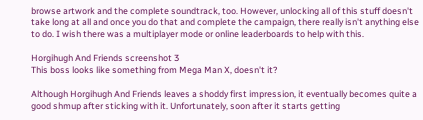browse artwork and the complete soundtrack, too. However, unlocking all of this stuff doesn't take long at all and once you do that and complete the campaign, there really isn't anything else to do. I wish there was a multiplayer mode or online leaderboards to help with this.

Horgihugh And Friends screenshot 3
This boss looks like something from Mega Man X, doesn't it?

Although Horgihugh And Friends leaves a shoddy first impression, it eventually becomes quite a good shmup after sticking with it. Unfortunately, soon after it starts getting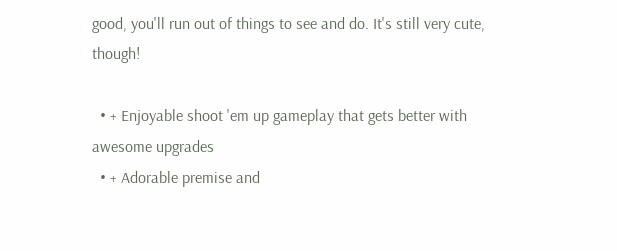good, you'll run out of things to see and do. It's still very cute, though!

  • + Enjoyable shoot 'em up gameplay that gets better with awesome upgrades
  • + Adorable premise and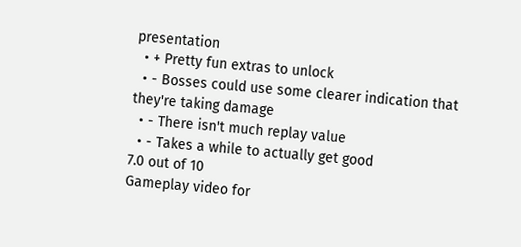presentation
  • + Pretty fun extras to unlock
  • - Bosses could use some clearer indication that they're taking damage
  • - There isn't much replay value
  • - Takes a while to actually get good
7.0 out of 10
Gameplay video for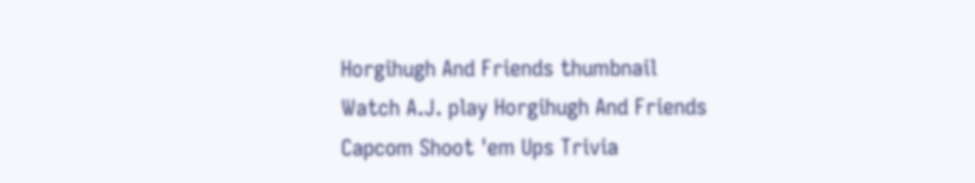Horgihugh And Friends thumbnail
Watch A.J. play Horgihugh And Friends
Capcom Shoot 'em Ups Trivia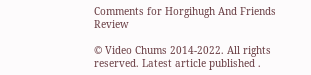Comments for Horgihugh And Friends Review

© Video Chums 2014-2022. All rights reserved. Latest article published .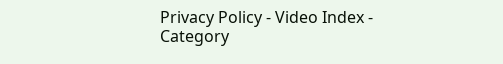Privacy Policy - Video Index - Category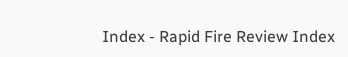Index - Rapid Fire Review Index